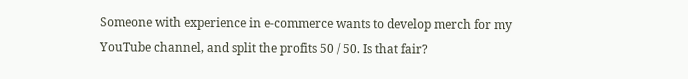Someone with experience in e-commerce wants to develop merch for my YouTube channel, and split the profits 50 / 50. Is that fair?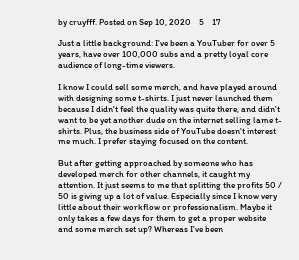by cruyfff. Posted on Sep 10, 2020    5    17

Just a little background: I've been a YouTuber for over 5 years, have over 100,000 subs and a pretty loyal core audience of long-time viewers.

I know I could sell some merch, and have played around with designing some t-shirts. I just never launched them because I didn't feel the quality was quite there, and didn't want to be yet another dude on the internet selling lame t-shirts. Plus, the business side of YouTube doesn't interest me much. I prefer staying focused on the content.

But after getting approached by someone who has developed merch for other channels, it caught my attention. It just seems to me that splitting the profits 50 / 50 is giving up a lot of value. Especially since I know very little about their workflow or professionalism. Maybe it only takes a few days for them to get a proper website and some merch set up? Whereas I've been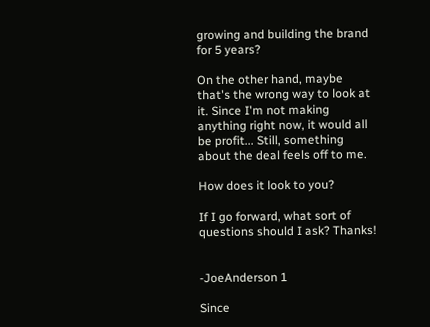growing and building the brand for 5 years?

On the other hand, maybe that's the wrong way to look at it. Since I'm not making anything right now, it would all be profit... Still, something about the deal feels off to me.

How does it look to you?

If I go forward, what sort of questions should I ask? Thanks!


-JoeAnderson 1

Since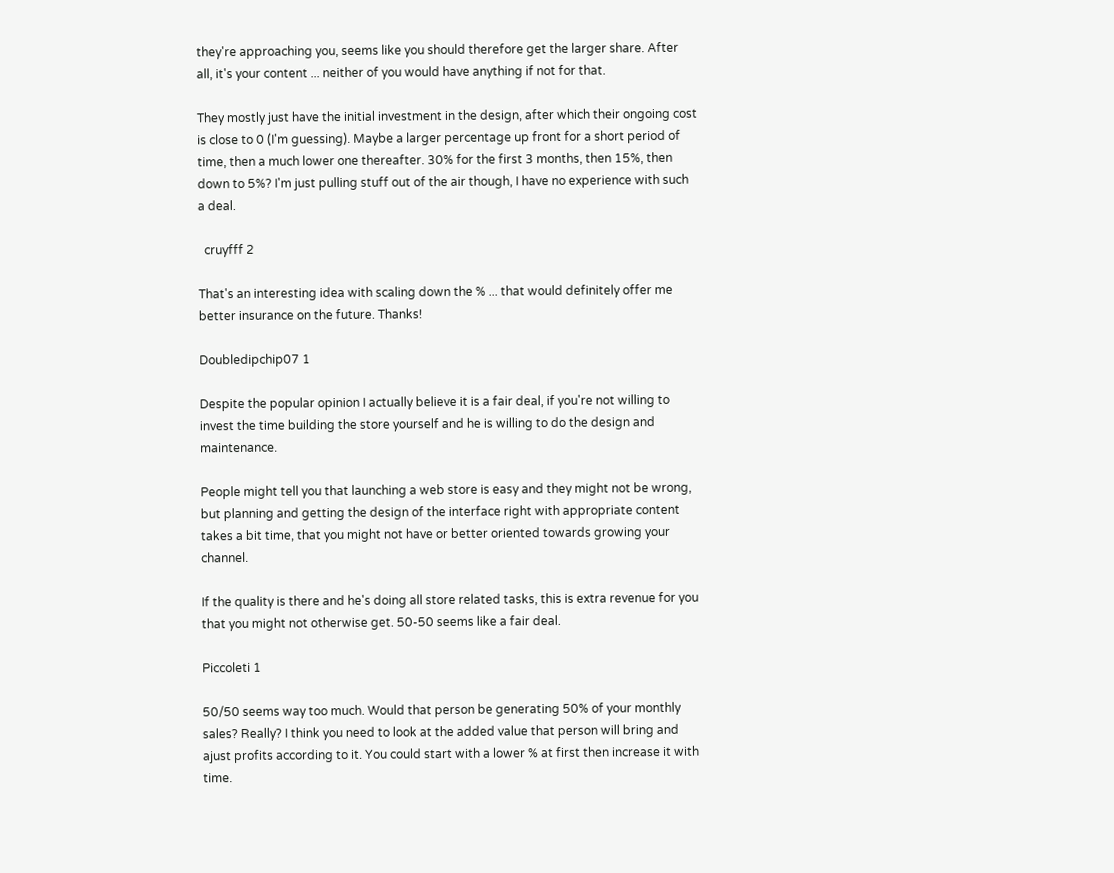they're approaching you, seems like you should therefore get the larger share. After all, it's your content ... neither of you would have anything if not for that.

They mostly just have the initial investment in the design, after which their ongoing cost is close to 0 (I'm guessing). Maybe a larger percentage up front for a short period of time, then a much lower one thereafter. 30% for the first 3 months, then 15%, then down to 5%? I'm just pulling stuff out of the air though, I have no experience with such a deal.

  cruyfff 2

That's an interesting idea with scaling down the % ... that would definitely offer me better insurance on the future. Thanks!

Doubledipchip07 1

Despite the popular opinion I actually believe it is a fair deal, if you're not willing to invest the time building the store yourself and he is willing to do the design and maintenance.

People might tell you that launching a web store is easy and they might not be wrong, but planning and getting the design of the interface right with appropriate content takes a bit time, that you might not have or better oriented towards growing your channel.

If the quality is there and he's doing all store related tasks, this is extra revenue for you that you might not otherwise get. 50-50 seems like a fair deal.

Piccoleti 1

50/50 seems way too much. Would that person be generating 50% of your monthly sales? Really? I think you need to look at the added value that person will bring and ajust profits according to it. You could start with a lower % at first then increase it with time.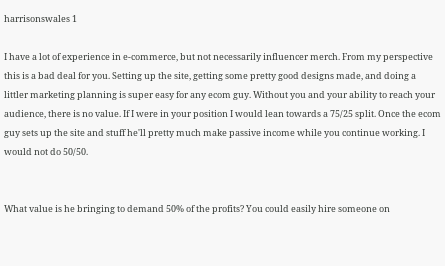harrisonswales 1

I have a lot of experience in e-commerce, but not necessarily influencer merch. From my perspective this is a bad deal for you. Setting up the site, getting some pretty good designs made, and doing a littler marketing planning is super easy for any ecom guy. Without you and your ability to reach your audience, there is no value. If I were in your position I would lean towards a 75/25 split. Once the ecom guy sets up the site and stuff he'll pretty much make passive income while you continue working. I would not do 50/50.


What value is he bringing to demand 50% of the profits? You could easily hire someone on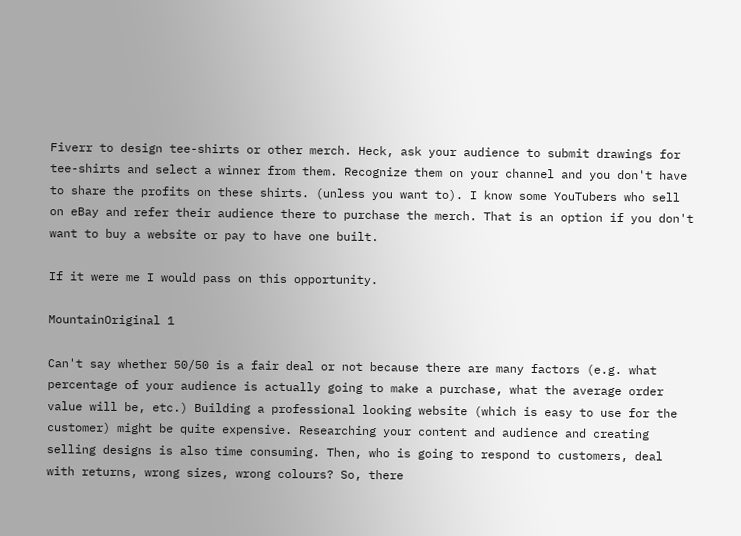Fiverr to design tee-shirts or other merch. Heck, ask your audience to submit drawings for tee-shirts and select a winner from them. Recognize them on your channel and you don't have to share the profits on these shirts. (unless you want to). I know some YouTubers who sell on eBay and refer their audience there to purchase the merch. That is an option if you don't want to buy a website or pay to have one built.

If it were me I would pass on this opportunity.

MountainOriginal 1

Can't say whether 50/50 is a fair deal or not because there are many factors (e.g. what percentage of your audience is actually going to make a purchase, what the average order value will be, etc.) Building a professional looking website (which is easy to use for the customer) might be quite expensive. Researching your content and audience and creating selling designs is also time consuming. Then, who is going to respond to customers, deal with returns, wrong sizes, wrong colours? So, there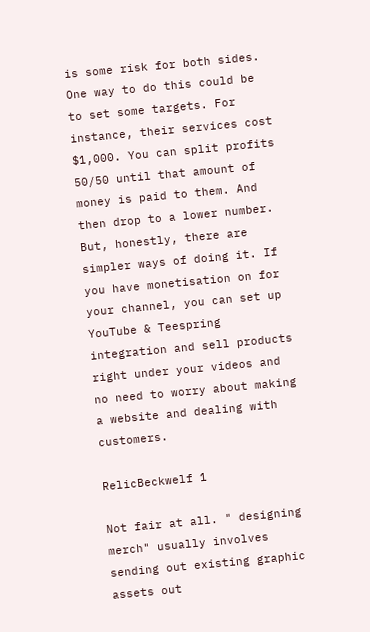is some risk for both sides.
One way to do this could be to set some targets. For instance, their services cost $1,000. You can split profits 50/50 until that amount of money is paid to them. And then drop to a lower number.
But, honestly, there are simpler ways of doing it. If you have monetisation on for your channel, you can set up YouTube & Teespring integration and sell products right under your videos and no need to worry about making a website and dealing with customers.

RelicBeckwelf 1

Not fair at all. " designing merch" usually involves sending out existing graphic assets out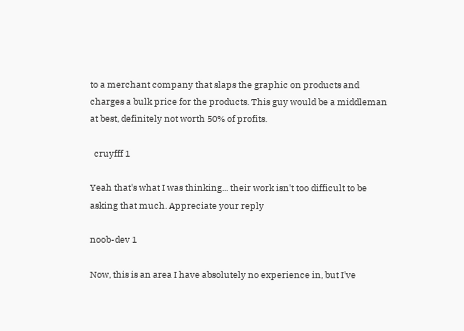to a merchant company that slaps the graphic on products and charges a bulk price for the products. This guy would be a middleman at best, definitely not worth 50% of profits.

  cruyfff 1

Yeah that's what I was thinking... their work isn't too difficult to be asking that much. Appreciate your reply

noob-dev 1

Now, this is an area I have absolutely no experience in, but I've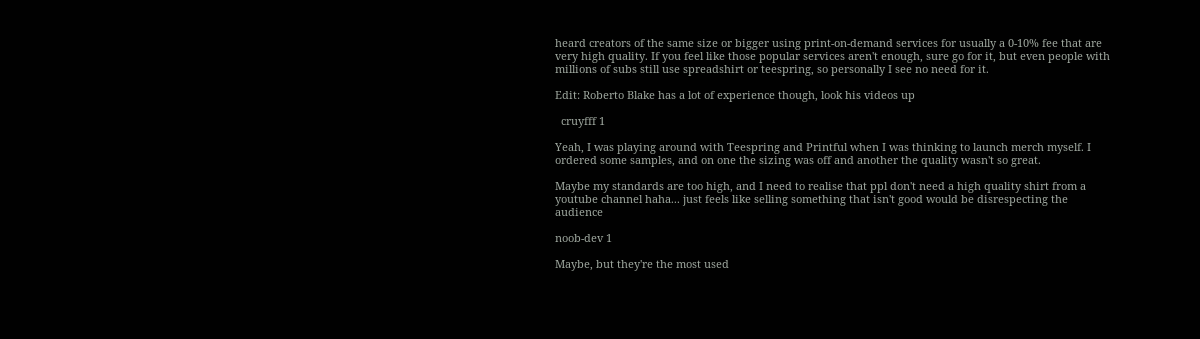heard creators of the same size or bigger using print-on-demand services for usually a 0-10% fee that are very high quality. If you feel like those popular services aren't enough, sure go for it, but even people with millions of subs still use spreadshirt or teespring, so personally I see no need for it.

Edit: Roberto Blake has a lot of experience though, look his videos up

  cruyfff 1

Yeah, I was playing around with Teespring and Printful when I was thinking to launch merch myself. I ordered some samples, and on one the sizing was off and another the quality wasn't so great.

Maybe my standards are too high, and I need to realise that ppl don't need a high quality shirt from a youtube channel haha... just feels like selling something that isn't good would be disrespecting the audience

noob-dev 1

Maybe, but they're the most used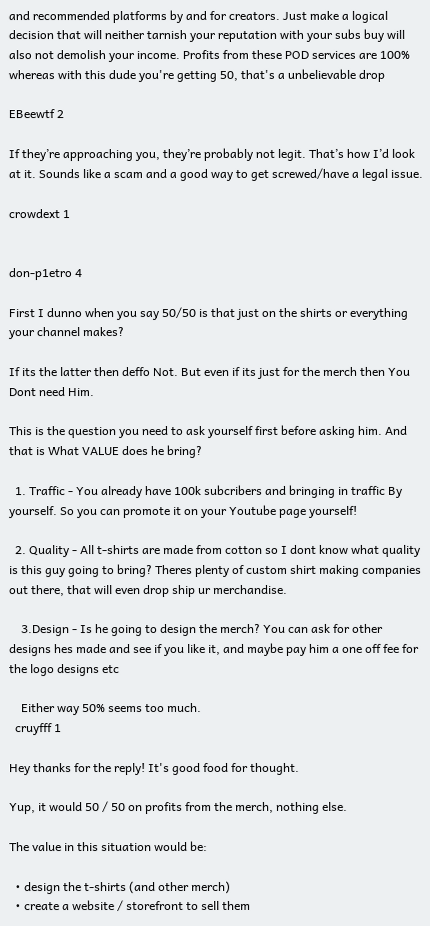and recommended platforms by and for creators. Just make a logical decision that will neither tarnish your reputation with your subs buy will also not demolish your income. Profits from these POD services are 100% whereas with this dude you're getting 50, that's a unbelievable drop

EBeewtf 2

If they’re approaching you, they’re probably not legit. That’s how I’d look at it. Sounds like a scam and a good way to get screwed/have a legal issue.

crowdext 1


don-p1etro 4

First I dunno when you say 50/50 is that just on the shirts or everything your channel makes?

If its the latter then deffo Not. But even if its just for the merch then You Dont need Him.

This is the question you need to ask yourself first before asking him. And that is What VALUE does he bring?

  1. Traffic - You already have 100k subcribers and bringing in traffic By yourself. So you can promote it on your Youtube page yourself!

  2. Quality - All t-shirts are made from cotton so I dont know what quality is this guy going to bring? Theres plenty of custom shirt making companies out there, that will even drop ship ur merchandise.

    3.Design - Is he going to design the merch? You can ask for other designs hes made and see if you like it, and maybe pay him a one off fee for the logo designs etc

    Either way 50% seems too much.
  cruyfff 1

Hey thanks for the reply! It's good food for thought.

Yup, it would 50 / 50 on profits from the merch, nothing else.

The value in this situation would be:

  • design the t-shirts (and other merch)
  • create a website / storefront to sell them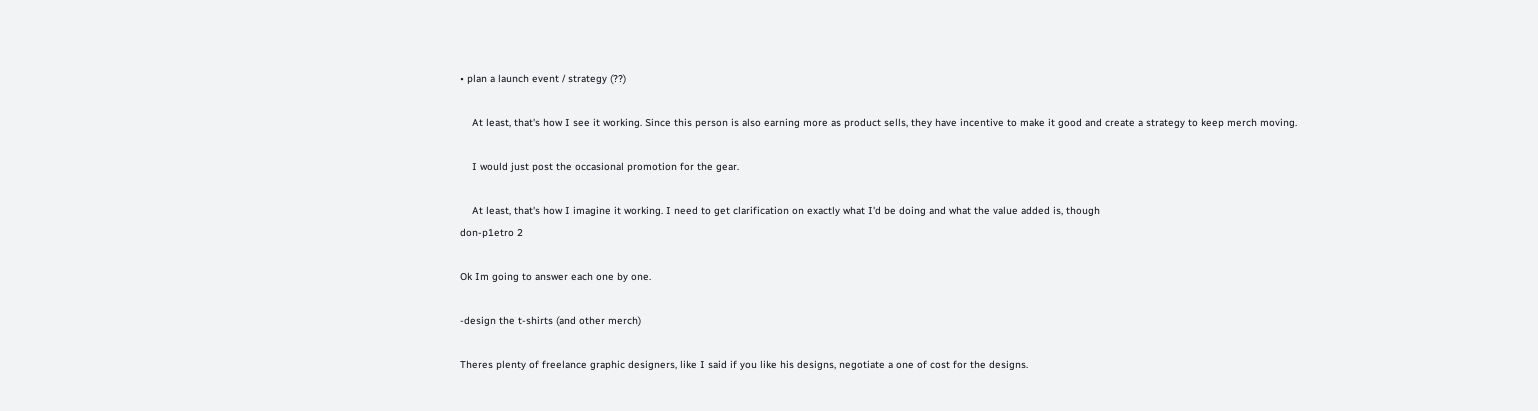• plan a launch event / strategy (??)

    At least, that's how I see it working. Since this person is also earning more as product sells, they have incentive to make it good and create a strategy to keep merch moving.

    I would just post the occasional promotion for the gear.

    At least, that's how I imagine it working. I need to get clarification on exactly what I'd be doing and what the value added is, though
don-p1etro 2

Ok Im going to answer each one by one.

-design the t-shirts (and other merch)

Theres plenty of freelance graphic designers, like I said if you like his designs, negotiate a one of cost for the designs.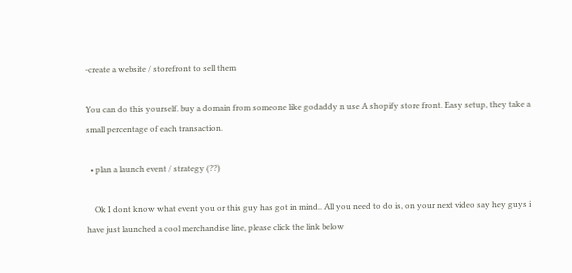-create a website / storefront to sell them

You can do this yourself. buy a domain from someone like godaddy n use A shopify store front. Easy setup, they take a small percentage of each transaction.

  • plan a launch event / strategy (??)

    Ok I dont know what event you or this guy has got in mind.. All you need to do is, on your next video say hey guys i have just launched a cool merchandise line, please click the link below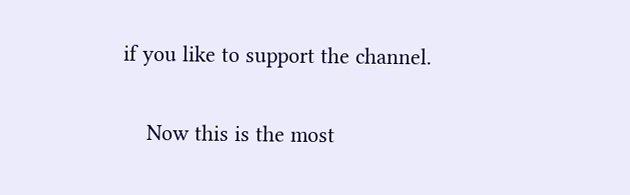if you like to support the channel.

    Now this is the most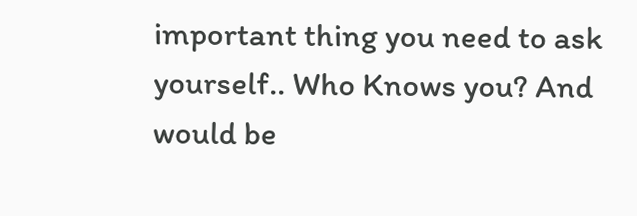important thing you need to ask yourself.. Who Knows you? And would be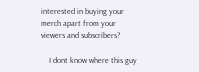interested in buying your merch apart from your viewers and subscribers?

    I dont know where this guy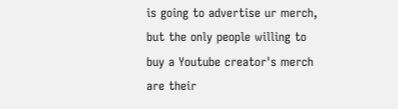is going to advertise ur merch, but the only people willing to buy a Youtube creator's merch are their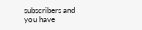subscribers and you have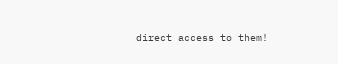direct access to them!